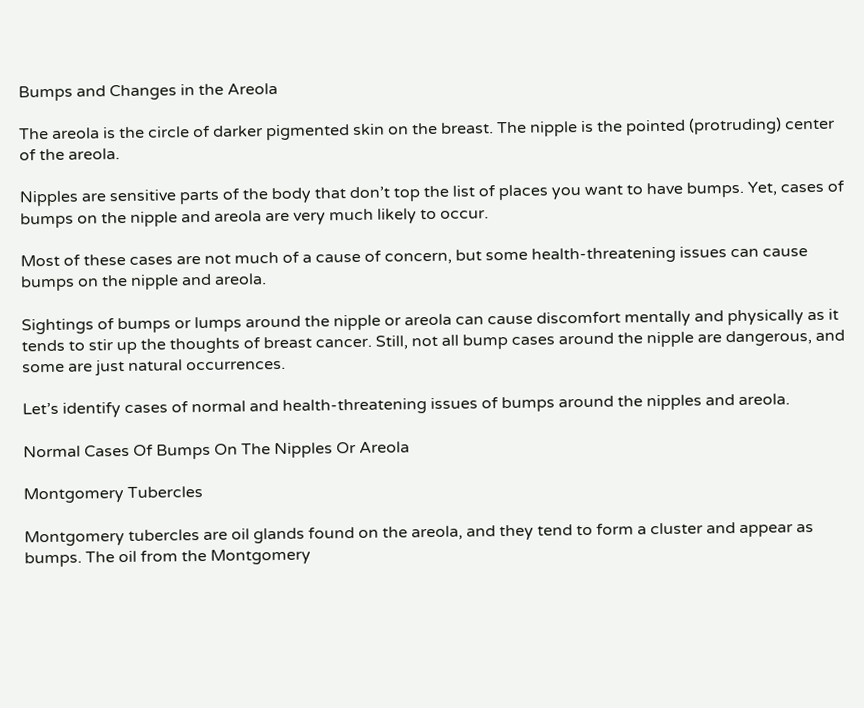Bumps and Changes in the Areola

The areola is the circle of darker pigmented skin on the breast. The nipple is the pointed (protruding) center of the areola.

Nipples are sensitive parts of the body that don’t top the list of places you want to have bumps. Yet, cases of bumps on the nipple and areola are very much likely to occur.

Most of these cases are not much of a cause of concern, but some health-threatening issues can cause bumps on the nipple and areola.

Sightings of bumps or lumps around the nipple or areola can cause discomfort mentally and physically as it tends to stir up the thoughts of breast cancer. Still, not all bump cases around the nipple are dangerous, and some are just natural occurrences.

Let’s identify cases of normal and health-threatening issues of bumps around the nipples and areola.

Normal Cases Of Bumps On The Nipples Or Areola

Montgomery Tubercles

Montgomery tubercles are oil glands found on the areola, and they tend to form a cluster and appear as bumps. The oil from the Montgomery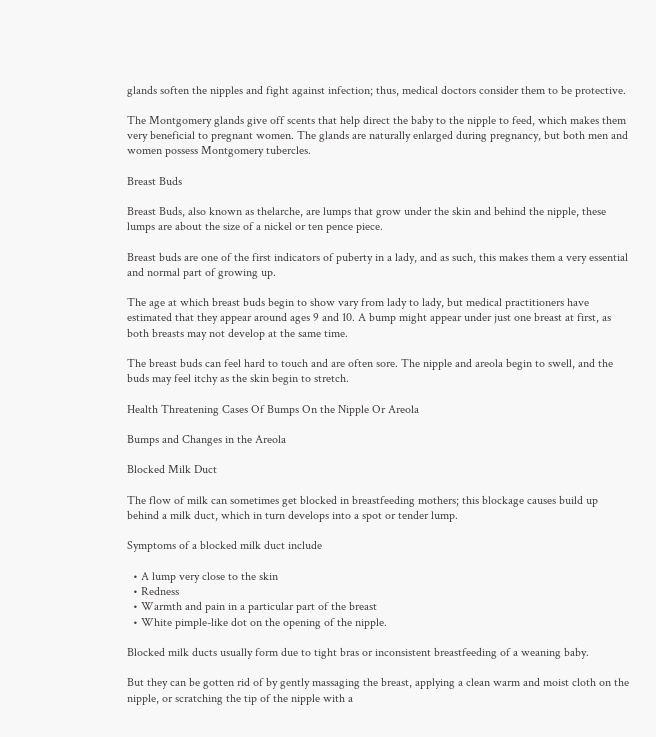glands soften the nipples and fight against infection; thus, medical doctors consider them to be protective.

The Montgomery glands give off scents that help direct the baby to the nipple to feed, which makes them very beneficial to pregnant women. The glands are naturally enlarged during pregnancy, but both men and women possess Montgomery tubercles.

Breast Buds

Breast Buds, also known as thelarche, are lumps that grow under the skin and behind the nipple, these lumps are about the size of a nickel or ten pence piece.

Breast buds are one of the first indicators of puberty in a lady, and as such, this makes them a very essential and normal part of growing up.

The age at which breast buds begin to show vary from lady to lady, but medical practitioners have estimated that they appear around ages 9 and 10. A bump might appear under just one breast at first, as both breasts may not develop at the same time.

The breast buds can feel hard to touch and are often sore. The nipple and areola begin to swell, and the buds may feel itchy as the skin begin to stretch.

Health Threatening Cases Of Bumps On the Nipple Or Areola

Bumps and Changes in the Areola

Blocked Milk Duct

The flow of milk can sometimes get blocked in breastfeeding mothers; this blockage causes build up behind a milk duct, which in turn develops into a spot or tender lump.

Symptoms of a blocked milk duct include

  • A lump very close to the skin
  • Redness
  • Warmth and pain in a particular part of the breast
  • White pimple-like dot on the opening of the nipple.

Blocked milk ducts usually form due to tight bras or inconsistent breastfeeding of a weaning baby.

But they can be gotten rid of by gently massaging the breast, applying a clean warm and moist cloth on the nipple, or scratching the tip of the nipple with a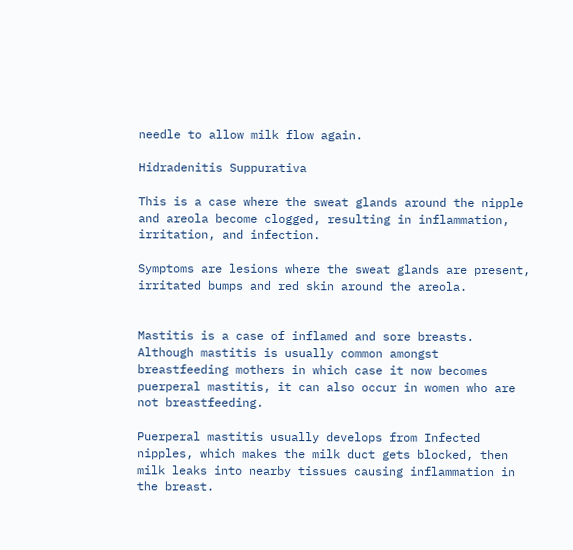needle to allow milk flow again.

Hidradenitis Suppurativa

This is a case where the sweat glands around the nipple and areola become clogged, resulting in inflammation, irritation, and infection.

Symptoms are lesions where the sweat glands are present, irritated bumps and red skin around the areola.


Mastitis is a case of inflamed and sore breasts. Although mastitis is usually common amongst breastfeeding mothers in which case it now becomes puerperal mastitis, it can also occur in women who are not breastfeeding.

Puerperal mastitis usually develops from Infected nipples, which makes the milk duct gets blocked, then milk leaks into nearby tissues causing inflammation in the breast.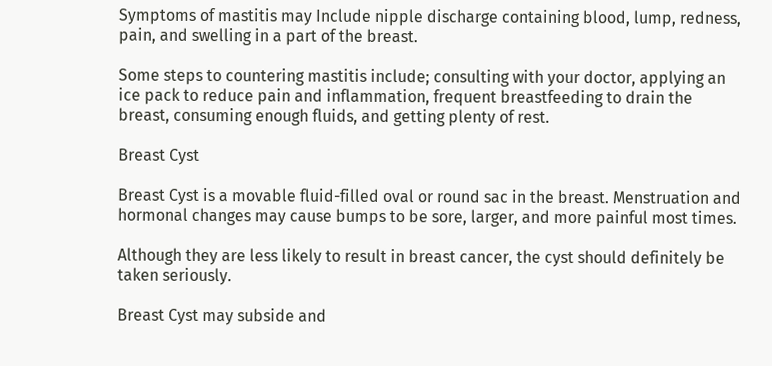Symptoms of mastitis may Include nipple discharge containing blood, lump, redness, pain, and swelling in a part of the breast.

Some steps to countering mastitis include; consulting with your doctor, applying an ice pack to reduce pain and inflammation, frequent breastfeeding to drain the breast, consuming enough fluids, and getting plenty of rest.

Breast Cyst

Breast Cyst is a movable fluid-filled oval or round sac in the breast. Menstruation and hormonal changes may cause bumps to be sore, larger, and more painful most times.

Although they are less likely to result in breast cancer, the cyst should definitely be taken seriously.

Breast Cyst may subside and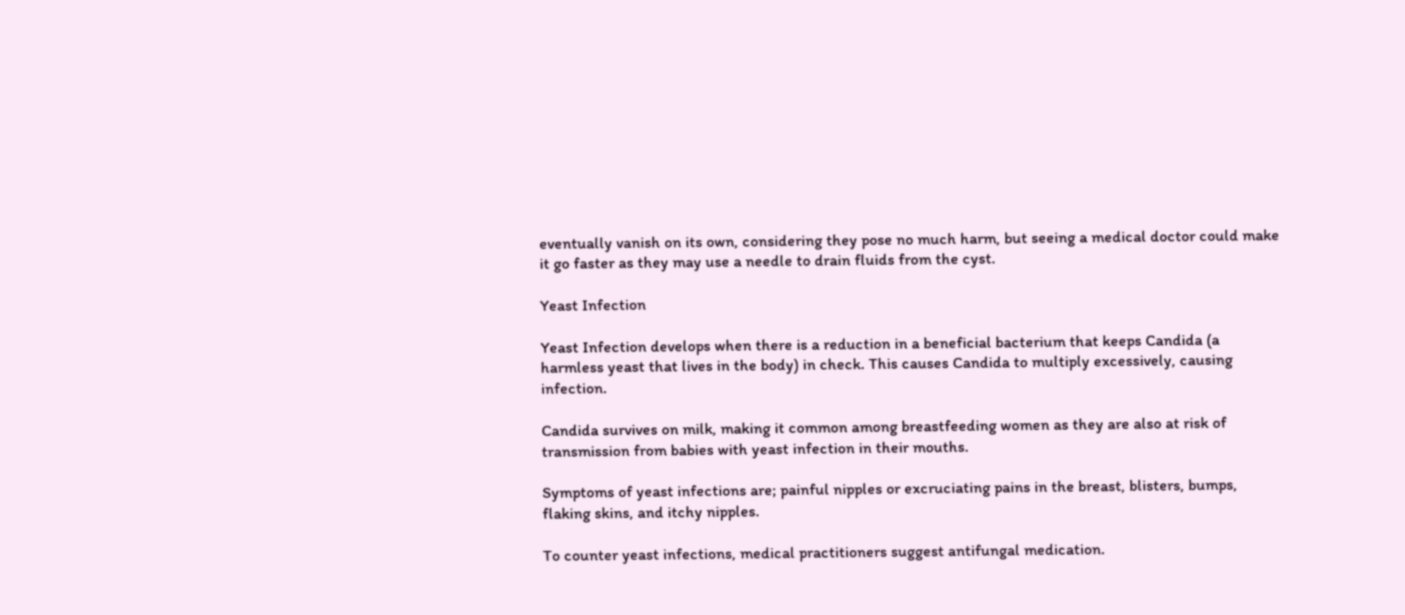eventually vanish on its own, considering they pose no much harm, but seeing a medical doctor could make it go faster as they may use a needle to drain fluids from the cyst.

Yeast Infection

Yeast Infection develops when there is a reduction in a beneficial bacterium that keeps Candida (a harmless yeast that lives in the body) in check. This causes Candida to multiply excessively, causing infection.

Candida survives on milk, making it common among breastfeeding women as they are also at risk of transmission from babies with yeast infection in their mouths.

Symptoms of yeast infections are; painful nipples or excruciating pains in the breast, blisters, bumps, flaking skins, and itchy nipples.

To counter yeast infections, medical practitioners suggest antifungal medication.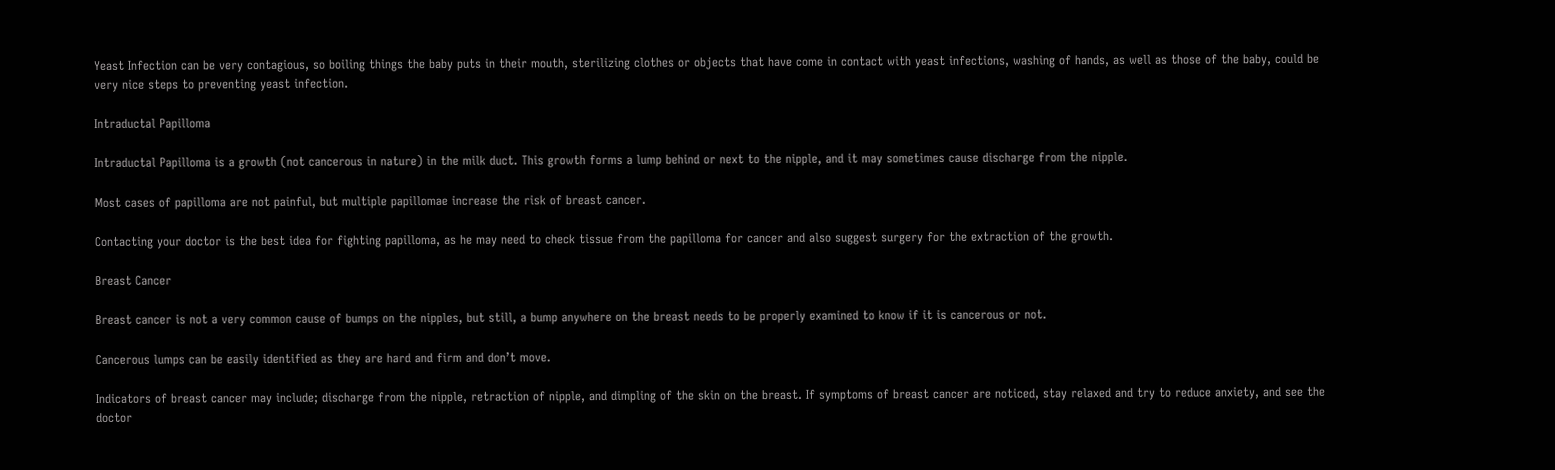Yeast Infection can be very contagious, so boiling things the baby puts in their mouth, sterilizing clothes or objects that have come in contact with yeast infections, washing of hands, as well as those of the baby, could be very nice steps to preventing yeast infection.

Intraductal Papilloma

Intraductal Papilloma is a growth (not cancerous in nature) in the milk duct. This growth forms a lump behind or next to the nipple, and it may sometimes cause discharge from the nipple.

Most cases of papilloma are not painful, but multiple papillomae increase the risk of breast cancer.

Contacting your doctor is the best idea for fighting papilloma, as he may need to check tissue from the papilloma for cancer and also suggest surgery for the extraction of the growth.

Breast Cancer

Breast cancer is not a very common cause of bumps on the nipples, but still, a bump anywhere on the breast needs to be properly examined to know if it is cancerous or not.

Cancerous lumps can be easily identified as they are hard and firm and don’t move.

Indicators of breast cancer may include; discharge from the nipple, retraction of nipple, and dimpling of the skin on the breast. If symptoms of breast cancer are noticed, stay relaxed and try to reduce anxiety, and see the doctor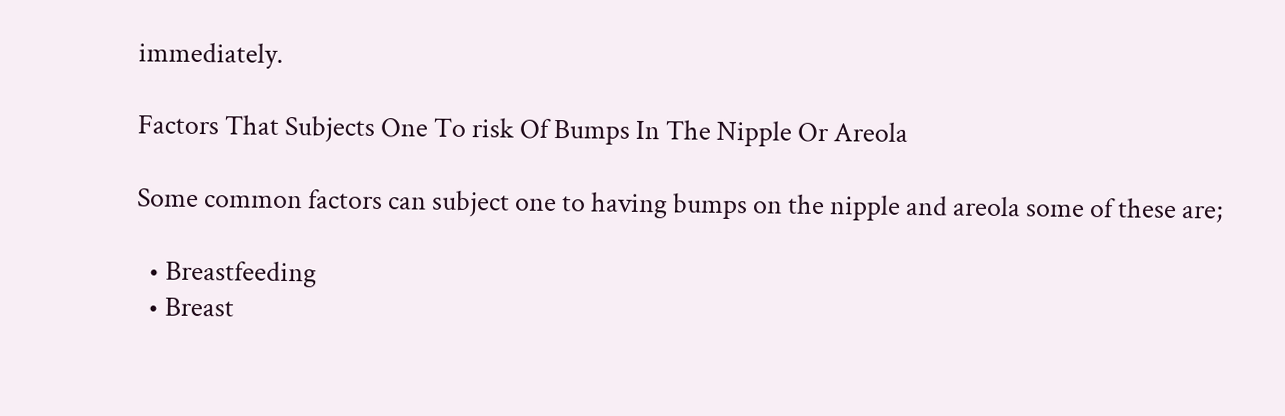immediately.

Factors That Subjects One To risk Of Bumps In The Nipple Or Areola

Some common factors can subject one to having bumps on the nipple and areola some of these are;

  • Breastfeeding
  • Breast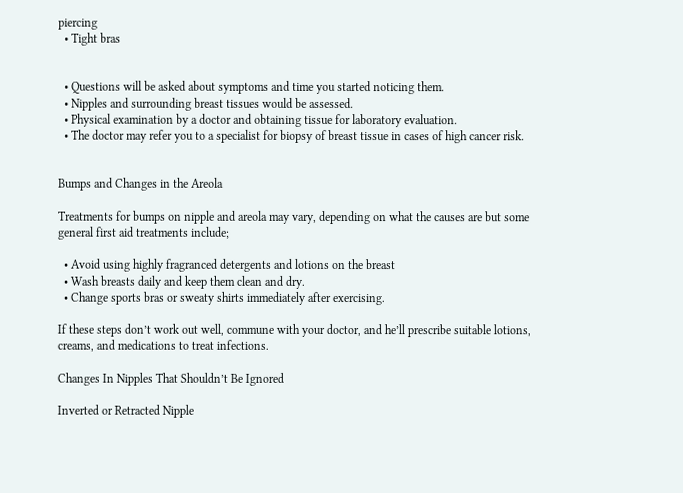piercing
  • Tight bras


  • Questions will be asked about symptoms and time you started noticing them.
  • Nipples and surrounding breast tissues would be assessed.
  • Physical examination by a doctor and obtaining tissue for laboratory evaluation.
  • The doctor may refer you to a specialist for biopsy of breast tissue in cases of high cancer risk.


Bumps and Changes in the Areola

Treatments for bumps on nipple and areola may vary, depending on what the causes are but some general first aid treatments include;

  • Avoid using highly fragranced detergents and lotions on the breast
  • Wash breasts daily and keep them clean and dry.
  • Change sports bras or sweaty shirts immediately after exercising.

If these steps don’t work out well, commune with your doctor, and he’ll prescribe suitable lotions, creams, and medications to treat infections.

Changes In Nipples That Shouldn’t Be Ignored

Inverted or Retracted Nipple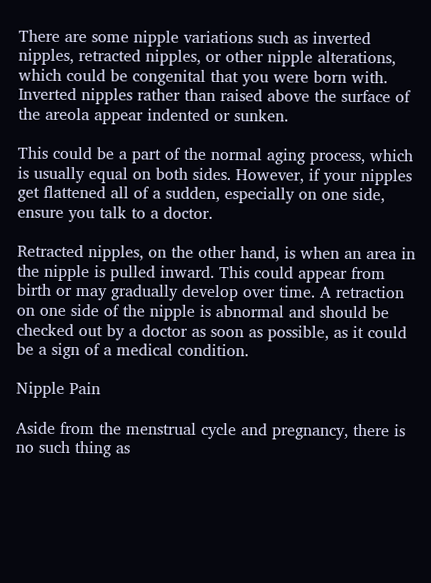There are some nipple variations such as inverted nipples, retracted nipples, or other nipple alterations, which could be congenital that you were born with. Inverted nipples rather than raised above the surface of the areola appear indented or sunken.

This could be a part of the normal aging process, which is usually equal on both sides. However, if your nipples get flattened all of a sudden, especially on one side, ensure you talk to a doctor.

Retracted nipples, on the other hand, is when an area in the nipple is pulled inward. This could appear from birth or may gradually develop over time. A retraction on one side of the nipple is abnormal and should be checked out by a doctor as soon as possible, as it could be a sign of a medical condition.

Nipple Pain

Aside from the menstrual cycle and pregnancy, there is no such thing as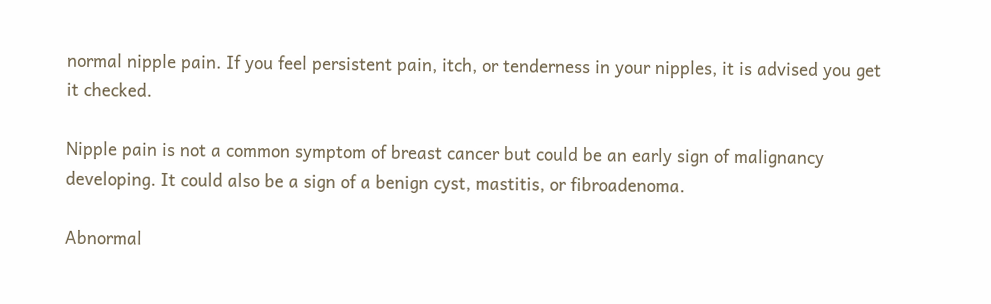normal nipple pain. If you feel persistent pain, itch, or tenderness in your nipples, it is advised you get it checked.

Nipple pain is not a common symptom of breast cancer but could be an early sign of malignancy developing. It could also be a sign of a benign cyst, mastitis, or fibroadenoma.

Abnormal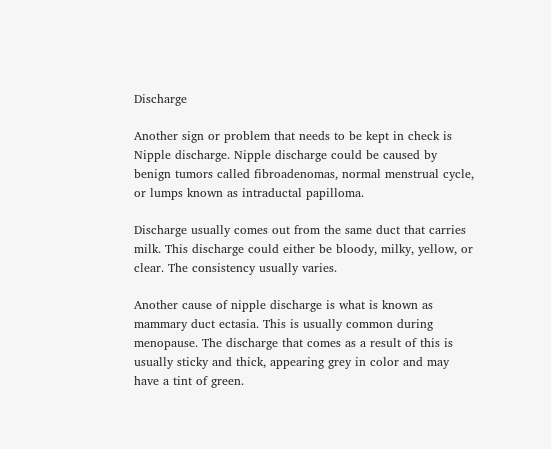Discharge

Another sign or problem that needs to be kept in check is Nipple discharge. Nipple discharge could be caused by benign tumors called fibroadenomas, normal menstrual cycle, or lumps known as intraductal papilloma.

Discharge usually comes out from the same duct that carries milk. This discharge could either be bloody, milky, yellow, or clear. The consistency usually varies.

Another cause of nipple discharge is what is known as mammary duct ectasia. This is usually common during menopause. The discharge that comes as a result of this is usually sticky and thick, appearing grey in color and may have a tint of green.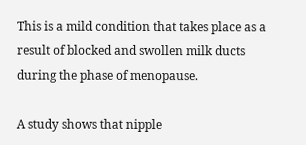This is a mild condition that takes place as a result of blocked and swollen milk ducts during the phase of menopause.

A study shows that nipple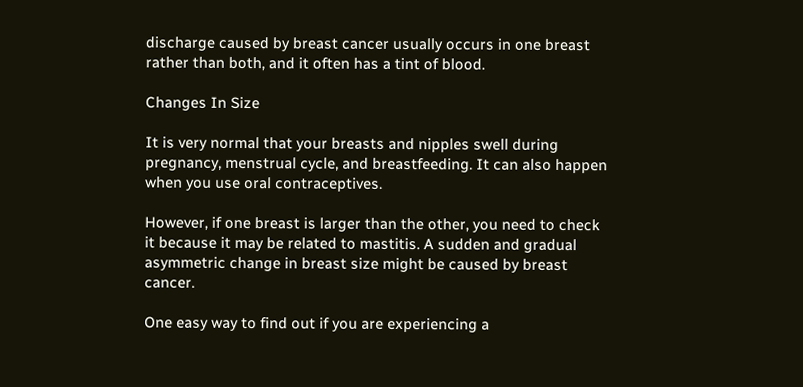discharge caused by breast cancer usually occurs in one breast rather than both, and it often has a tint of blood.

Changes In Size

It is very normal that your breasts and nipples swell during pregnancy, menstrual cycle, and breastfeeding. It can also happen when you use oral contraceptives.

However, if one breast is larger than the other, you need to check it because it may be related to mastitis. A sudden and gradual asymmetric change in breast size might be caused by breast cancer.

One easy way to find out if you are experiencing a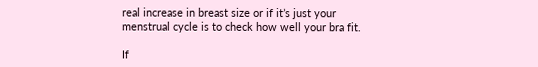real increase in breast size or if it’s just your menstrual cycle is to check how well your bra fit.

If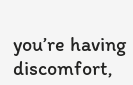you’re having discomfort,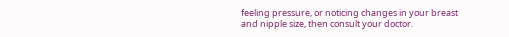feeling pressure, or noticing changes in your breast and nipple size, then consult your doctor.